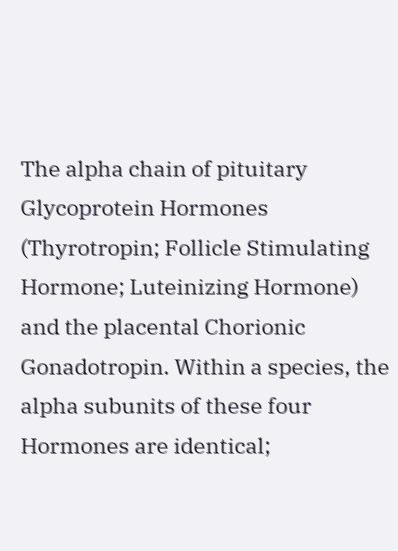The alpha chain of pituitary Glycoprotein Hormones (Thyrotropin; Follicle Stimulating Hormone; Luteinizing Hormone) and the placental Chorionic Gonadotropin. Within a species, the alpha subunits of these four Hormones are identical;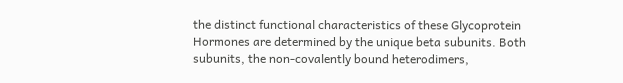the distinct functional characteristics of these Glycoprotein Hormones are determined by the unique beta subunits. Both subunits, the non-covalently bound heterodimers,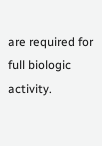are required for full biologic activity.